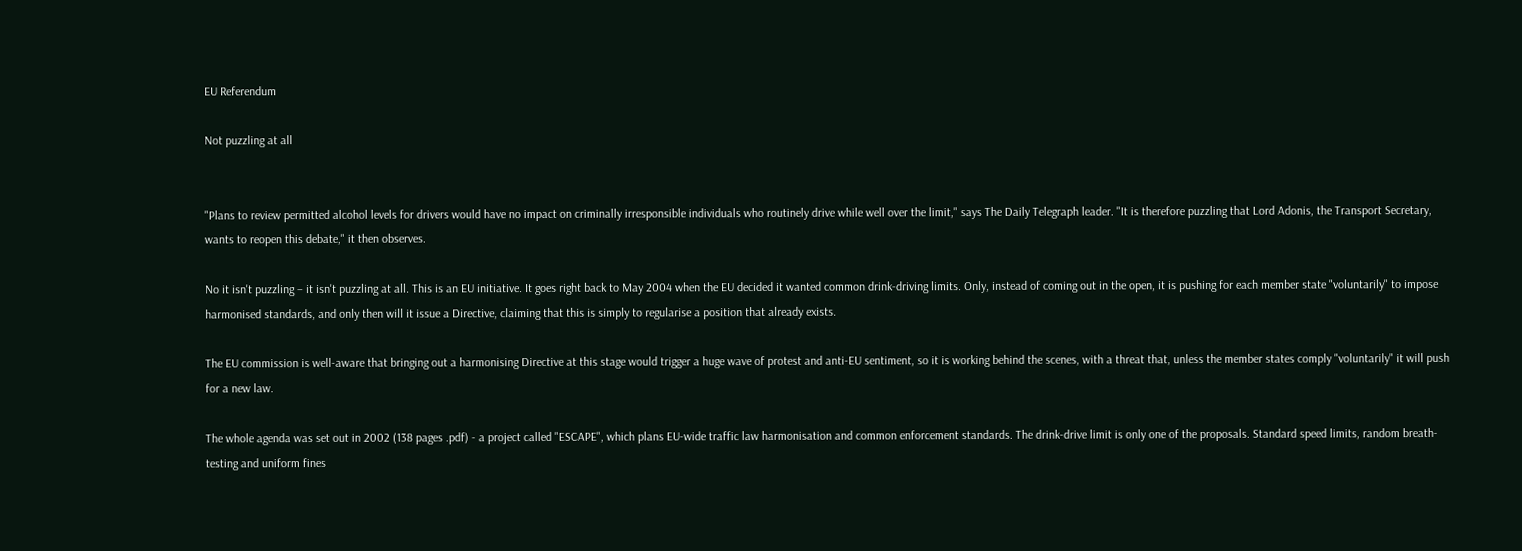EU Referendum

Not puzzling at all


"Plans to review permitted alcohol levels for drivers would have no impact on criminally irresponsible individuals who routinely drive while well over the limit," says The Daily Telegraph leader. "It is therefore puzzling that Lord Adonis, the Transport Secretary, wants to reopen this debate," it then observes.

No it isn't puzzling – it isn't puzzling at all. This is an EU initiative. It goes right back to May 2004 when the EU decided it wanted common drink-driving limits. Only, instead of coming out in the open, it is pushing for each member state "voluntarily" to impose harmonised standards, and only then will it issue a Directive, claiming that this is simply to regularise a position that already exists.

The EU commission is well-aware that bringing out a harmonising Directive at this stage would trigger a huge wave of protest and anti-EU sentiment, so it is working behind the scenes, with a threat that, unless the member states comply "voluntarily" it will push for a new law.

The whole agenda was set out in 2002 (138 pages .pdf) - a project called "ESCAPE", which plans EU-wide traffic law harmonisation and common enforcement standards. The drink-drive limit is only one of the proposals. Standard speed limits, random breath-testing and uniform fines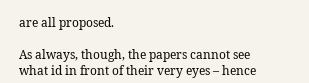are all proposed.

As always, though, the papers cannot see what id in front of their very eyes – hence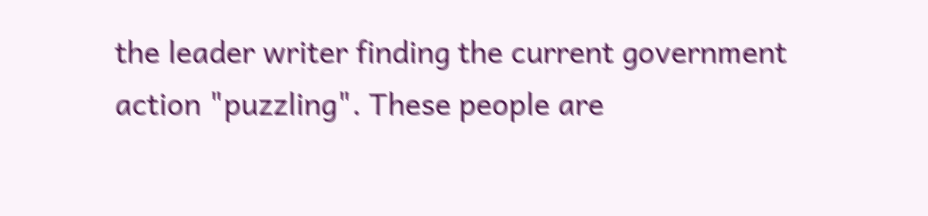the leader writer finding the current government action "puzzling". These people are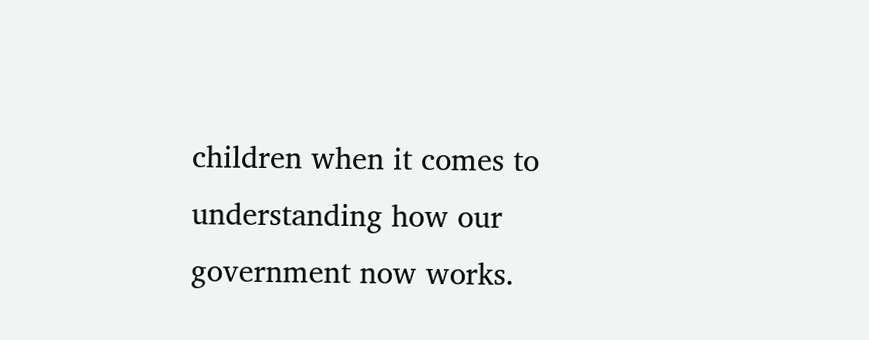children when it comes to understanding how our government now works.